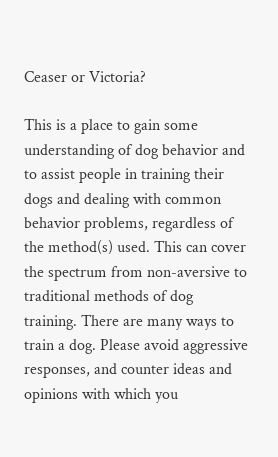Ceaser or Victoria?

This is a place to gain some understanding of dog behavior and to assist people in training their dogs and dealing with common behavior problems, regardless of the method(s) used. This can cover the spectrum from non-aversive to traditional methods of dog training. There are many ways to train a dog. Please avoid aggressive responses, and counter ideas and opinions with which you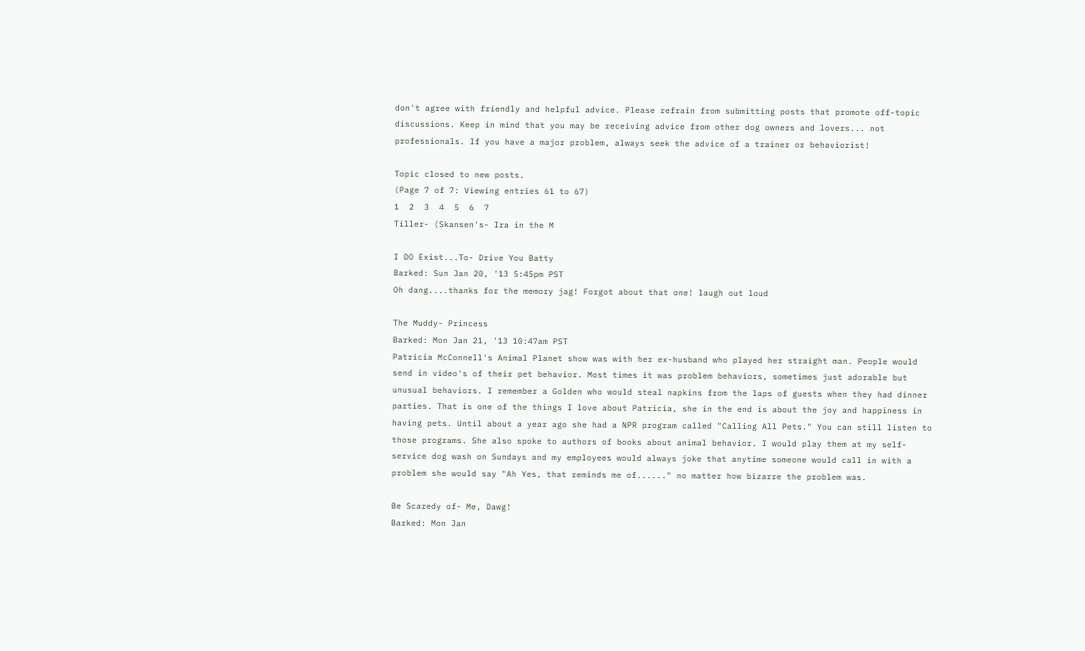don't agree with friendly and helpful advice. Please refrain from submitting posts that promote off-topic discussions. Keep in mind that you may be receiving advice from other dog owners and lovers... not professionals. If you have a major problem, always seek the advice of a trainer or behaviorist!

Topic closed to new posts.
(Page 7 of 7: Viewing entries 61 to 67)
1  2  3  4  5  6  7
Tiller- (Skansen's- Ira in the M

I DO Exist...To- Drive You Batty
Barked: Sun Jan 20, '13 5:45pm PST
Oh dang....thanks for the memory jag! Forgot about that one! laugh out loud

The Muddy- Princess
Barked: Mon Jan 21, '13 10:47am PST
Patricia McConnell's Animal Planet show was with her ex-husband who played her straight man. People would send in video's of their pet behavior. Most times it was problem behaviors, sometimes just adorable but unusual behaviors. I remember a Golden who would steal napkins from the laps of guests when they had dinner parties. That is one of the things I love about Patricia, she in the end is about the joy and happiness in having pets. Until about a year ago she had a NPR program called "Calling All Pets." You can still listen to those programs. She also spoke to authors of books about animal behavior. I would play them at my self-service dog wash on Sundays and my employees would always joke that anytime someone would call in with a problem she would say "Ah Yes, that reminds me of......" no matter how bizarre the problem was.

Be Scaredy of- Me, Dawg!
Barked: Mon Jan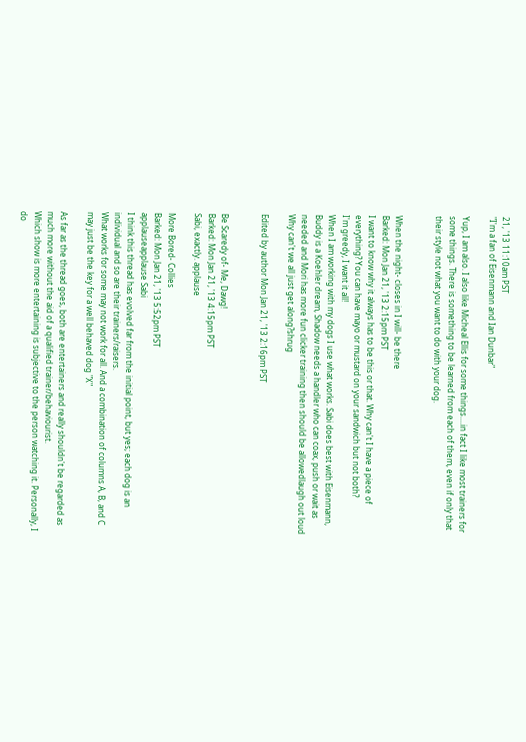21, '13 11:10am PST
"I'm a fan of Eisenmann and Ian Dunbar"

Yup, I am also. I also like Micheal Ellis for some things....in fact I like most trainers for some things. There is something to be learned from each of them, even if only that their style not what you want to do with your dog.


When the night- closes in I will- be there
Barked: Mon Jan 21, '13 2:15pm PST
I want to know why it always has to be this or that. Why can't I have a piece of everything? You can have mayo or mustard on your sandwich but not both?
I'm greedy, I want it all!
When I am working with my dogs I use what works. Sabi does best with Eisenmann, Buddy is a Koehler dream, Shadow needs a handler who can coax, push or wait as needed and Mori has more fun clicker training then should be allowedlaugh out loud
Why can't we all just get along?shrug

Edited by author Mon Jan 21, '13 2:16pm PST


Be Scaredy of- Me, Dawg!
Barked: Mon Jan 21, '13 4:15pm PST
Sabi, exactly. applause

More Bored- Collies
Barked: Mon Jan 21, '13 5:52pm PST
applauseapplause Sabi
I think this thread has evolved far from the initial point, but yes; each dog is an individual and so are their trainers/raisers.
What works for some may not work for all. And a combination of columns A, B, and C may just be the key for a well behaved dog "X"

As far as the thread goes, both are entertainers and really shouldn't be regarded as much more without the aid of a qualified trainer/behaviourist.
Which show is more entertaining is subjective to the person watching it. Personally, I do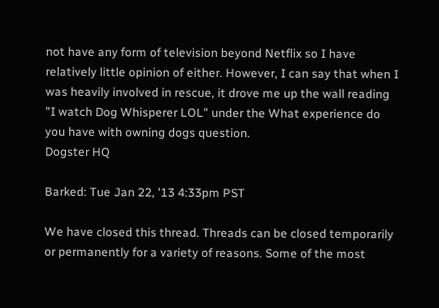not have any form of television beyond Netflix so I have relatively little opinion of either. However, I can say that when I was heavily involved in rescue, it drove me up the wall reading "I watch Dog Whisperer LOL" under the What experience do you have with owning dogs question.
Dogster HQ

Barked: Tue Jan 22, '13 4:33pm PST

We have closed this thread. Threads can be closed temporarily or permanently for a variety of reasons. Some of the most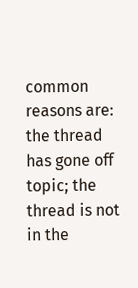common reasons are: the thread has gone off topic; the thread is not in the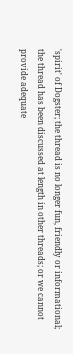'spirit' of Dogster; the thread is no longer fun, friendly or informational; the thread has been discussed at length in other threads; or we cannot provide adequate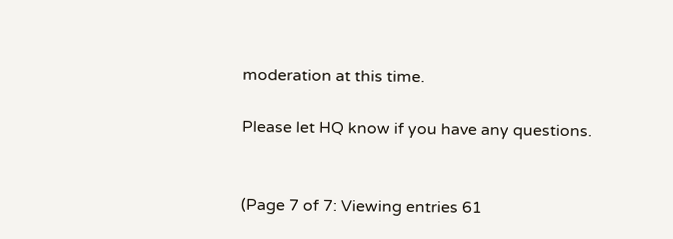moderation at this time.

Please let HQ know if you have any questions.


(Page 7 of 7: Viewing entries 61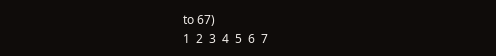to 67)
1  2  3  4  5  6  7